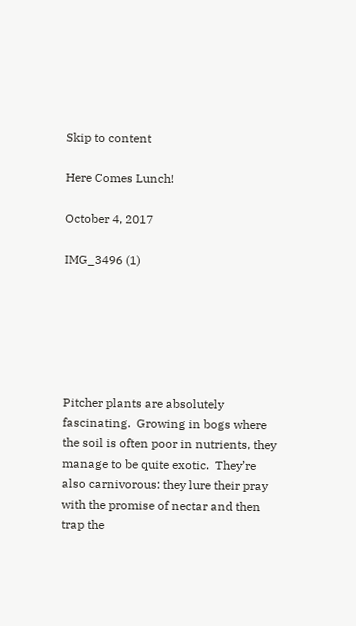Skip to content

Here Comes Lunch!

October 4, 2017

IMG_3496 (1)






Pitcher plants are absolutely fascinating.  Growing in bogs where the soil is often poor in nutrients, they manage to be quite exotic.  They’re also carnivorous: they lure their pray with the promise of nectar and then trap the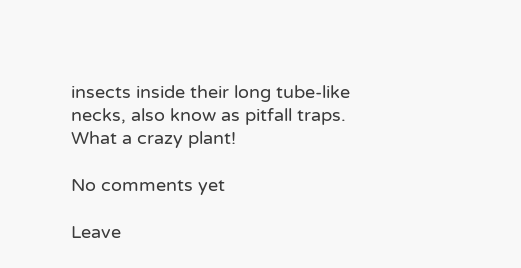insects inside their long tube-like necks, also know as pitfall traps.  What a crazy plant!

No comments yet

Leave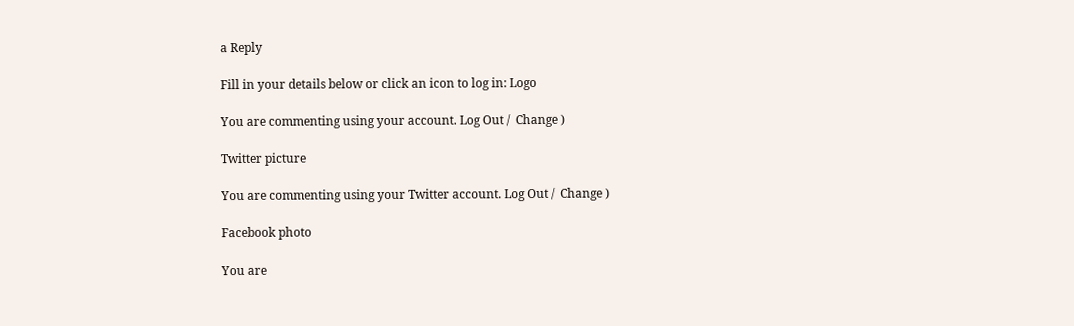a Reply

Fill in your details below or click an icon to log in: Logo

You are commenting using your account. Log Out /  Change )

Twitter picture

You are commenting using your Twitter account. Log Out /  Change )

Facebook photo

You are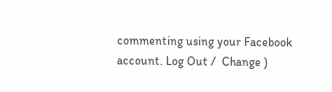commenting using your Facebook account. Log Out /  Change )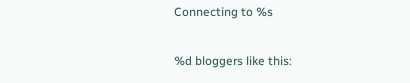Connecting to %s

%d bloggers like this: